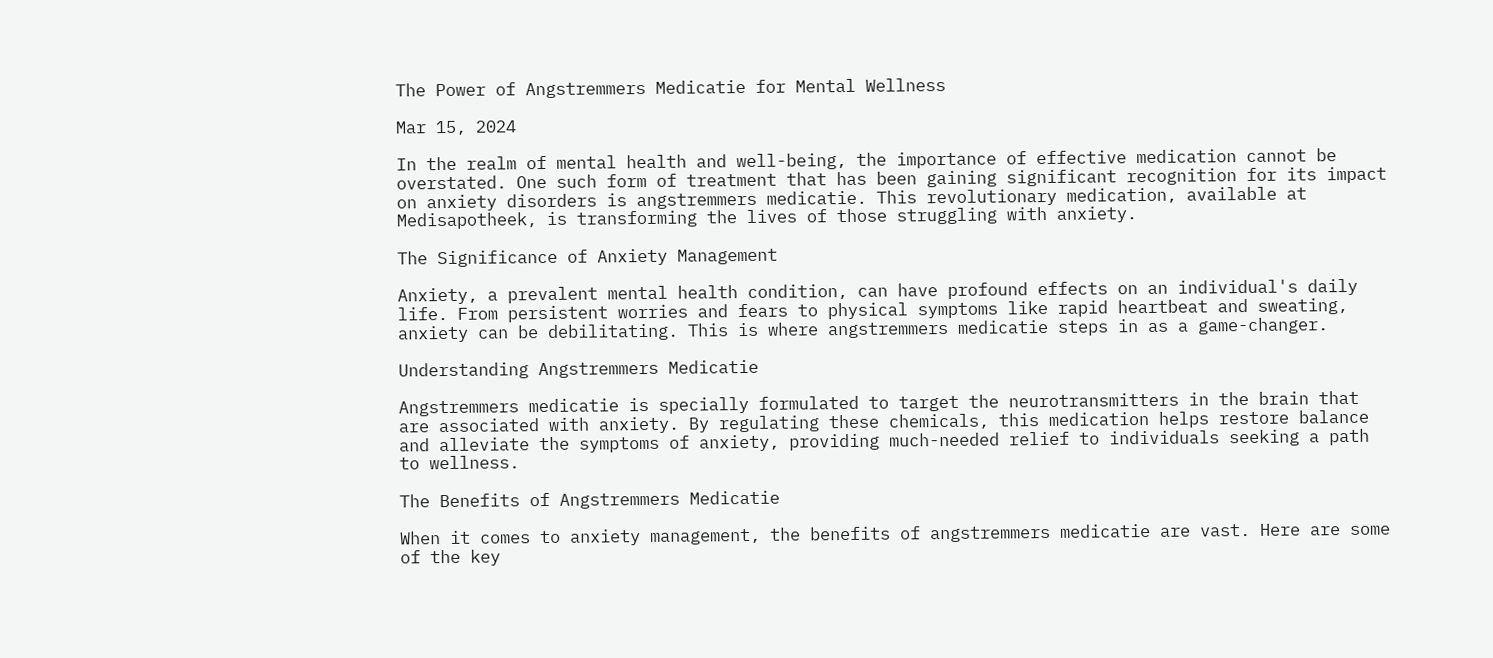The Power of Angstremmers Medicatie for Mental Wellness

Mar 15, 2024

In the realm of mental health and well-being, the importance of effective medication cannot be overstated. One such form of treatment that has been gaining significant recognition for its impact on anxiety disorders is angstremmers medicatie. This revolutionary medication, available at Medisapotheek, is transforming the lives of those struggling with anxiety.

The Significance of Anxiety Management

Anxiety, a prevalent mental health condition, can have profound effects on an individual's daily life. From persistent worries and fears to physical symptoms like rapid heartbeat and sweating, anxiety can be debilitating. This is where angstremmers medicatie steps in as a game-changer.

Understanding Angstremmers Medicatie

Angstremmers medicatie is specially formulated to target the neurotransmitters in the brain that are associated with anxiety. By regulating these chemicals, this medication helps restore balance and alleviate the symptoms of anxiety, providing much-needed relief to individuals seeking a path to wellness.

The Benefits of Angstremmers Medicatie

When it comes to anxiety management, the benefits of angstremmers medicatie are vast. Here are some of the key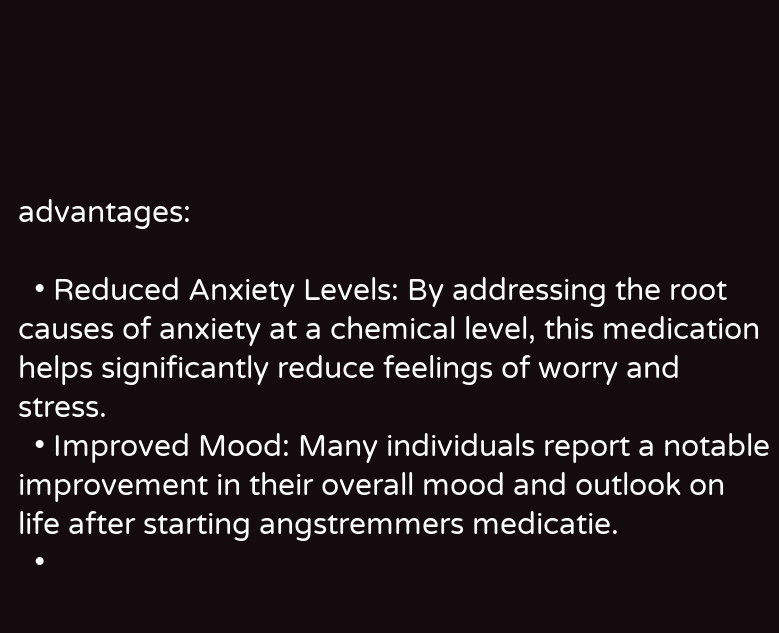advantages:

  • Reduced Anxiety Levels: By addressing the root causes of anxiety at a chemical level, this medication helps significantly reduce feelings of worry and stress.
  • Improved Mood: Many individuals report a notable improvement in their overall mood and outlook on life after starting angstremmers medicatie.
  •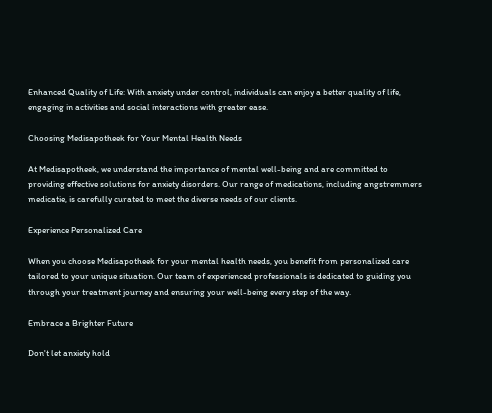Enhanced Quality of Life: With anxiety under control, individuals can enjoy a better quality of life, engaging in activities and social interactions with greater ease.

Choosing Medisapotheek for Your Mental Health Needs

At Medisapotheek, we understand the importance of mental well-being and are committed to providing effective solutions for anxiety disorders. Our range of medications, including angstremmers medicatie, is carefully curated to meet the diverse needs of our clients.

Experience Personalized Care

When you choose Medisapotheek for your mental health needs, you benefit from personalized care tailored to your unique situation. Our team of experienced professionals is dedicated to guiding you through your treatment journey and ensuring your well-being every step of the way.

Embrace a Brighter Future

Don't let anxiety hold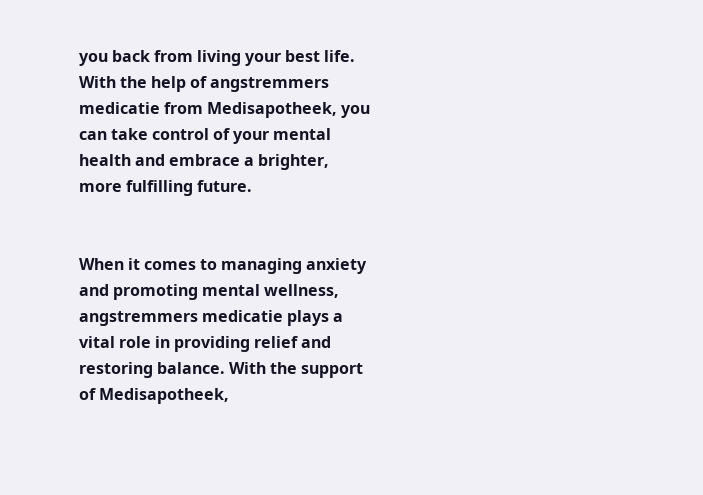you back from living your best life. With the help of angstremmers medicatie from Medisapotheek, you can take control of your mental health and embrace a brighter, more fulfilling future.


When it comes to managing anxiety and promoting mental wellness, angstremmers medicatie plays a vital role in providing relief and restoring balance. With the support of Medisapotheek,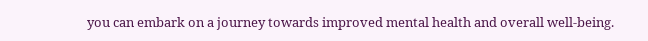you can embark on a journey towards improved mental health and overall well-being.